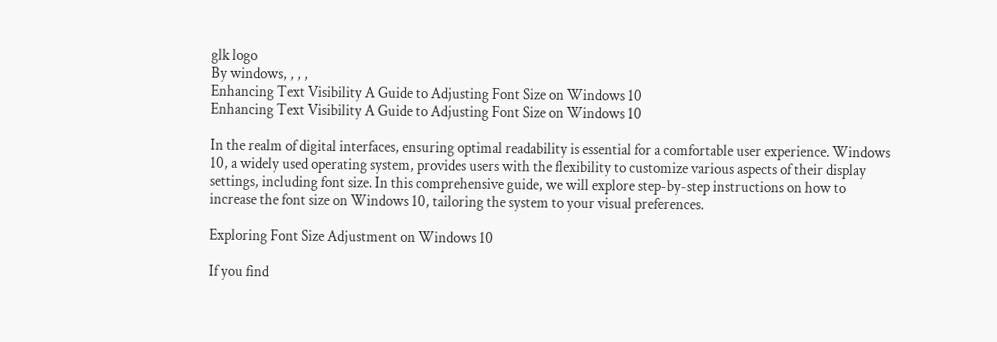glk logo
By windows, , , ,
Enhancing Text Visibility A Guide to Adjusting Font Size on Windows 10
Enhancing Text Visibility A Guide to Adjusting Font Size on Windows 10

In the realm of digital interfaces, ensuring optimal readability is essential for a comfortable user experience. Windows 10, a widely used operating system, provides users with the flexibility to customize various aspects of their display settings, including font size. In this comprehensive guide, we will explore step-by-step instructions on how to increase the font size on Windows 10, tailoring the system to your visual preferences.

Exploring Font Size Adjustment on Windows 10

If you find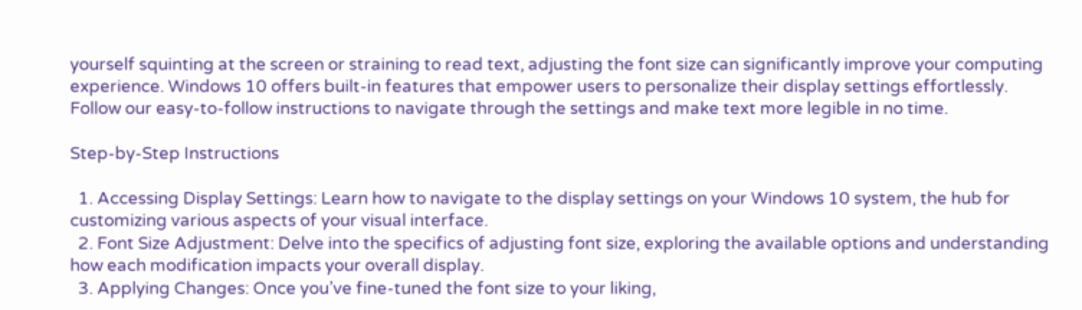yourself squinting at the screen or straining to read text, adjusting the font size can significantly improve your computing experience. Windows 10 offers built-in features that empower users to personalize their display settings effortlessly. Follow our easy-to-follow instructions to navigate through the settings and make text more legible in no time.

Step-by-Step Instructions

  1. Accessing Display Settings: Learn how to navigate to the display settings on your Windows 10 system, the hub for customizing various aspects of your visual interface.
  2. Font Size Adjustment: Delve into the specifics of adjusting font size, exploring the available options and understanding how each modification impacts your overall display.
  3. Applying Changes: Once you’ve fine-tuned the font size to your liking,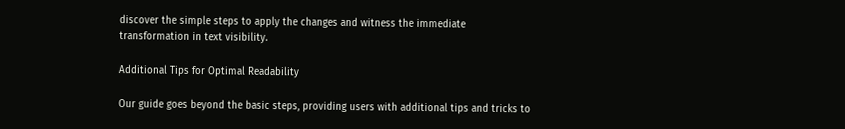discover the simple steps to apply the changes and witness the immediate transformation in text visibility.

Additional Tips for Optimal Readability

Our guide goes beyond the basic steps, providing users with additional tips and tricks to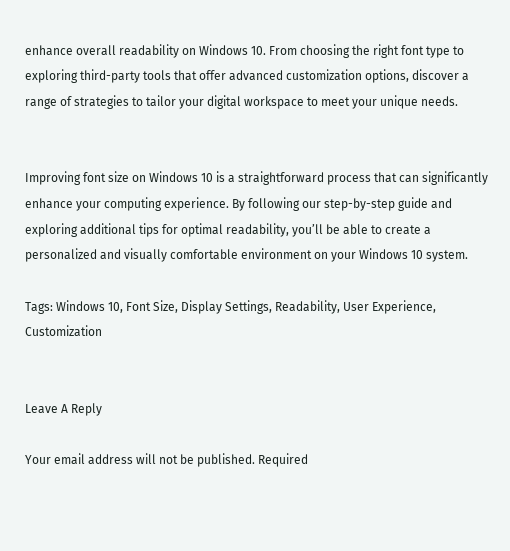enhance overall readability on Windows 10. From choosing the right font type to exploring third-party tools that offer advanced customization options, discover a range of strategies to tailor your digital workspace to meet your unique needs.


Improving font size on Windows 10 is a straightforward process that can significantly enhance your computing experience. By following our step-by-step guide and exploring additional tips for optimal readability, you’ll be able to create a personalized and visually comfortable environment on your Windows 10 system.

Tags: Windows 10, Font Size, Display Settings, Readability, User Experience, Customization


Leave A Reply

Your email address will not be published. Required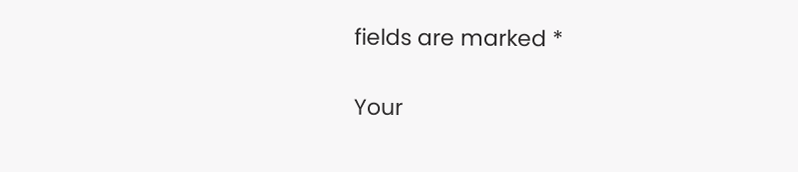fields are marked *

Your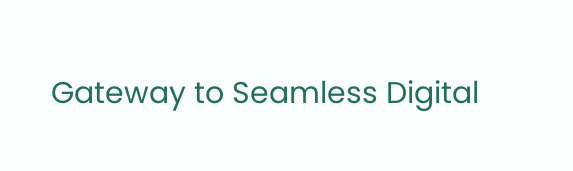Gateway to Seamless Digital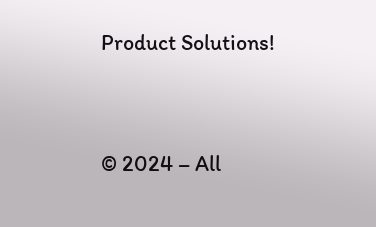Product Solutions!




© 2024 – All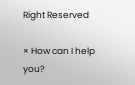Right Reserved

× How can I help you?